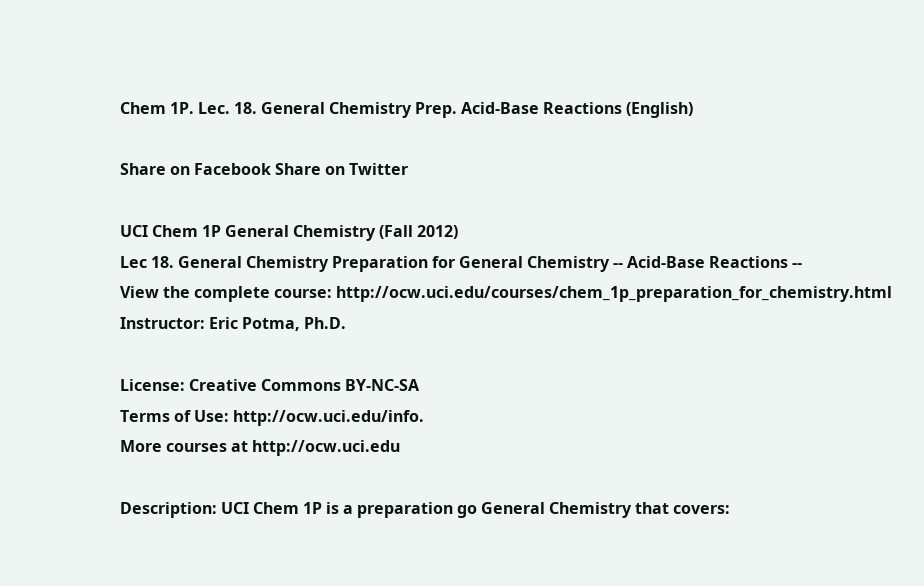Chem 1P. Lec. 18. General Chemistry Prep. Acid-Base Reactions (English)

Share on Facebook Share on Twitter

UCI Chem 1P General Chemistry (Fall 2012)
Lec 18. General Chemistry Preparation for General Chemistry -- Acid-Base Reactions --
View the complete course: http://ocw.uci.edu/courses/chem_1p_preparation_for_chemistry.html
Instructor: Eric Potma, Ph.D.

License: Creative Commons BY-NC-SA
Terms of Use: http://ocw.uci.edu/info.
More courses at http://ocw.uci.edu

Description: UCI Chem 1P is a preparation go General Chemistry that covers: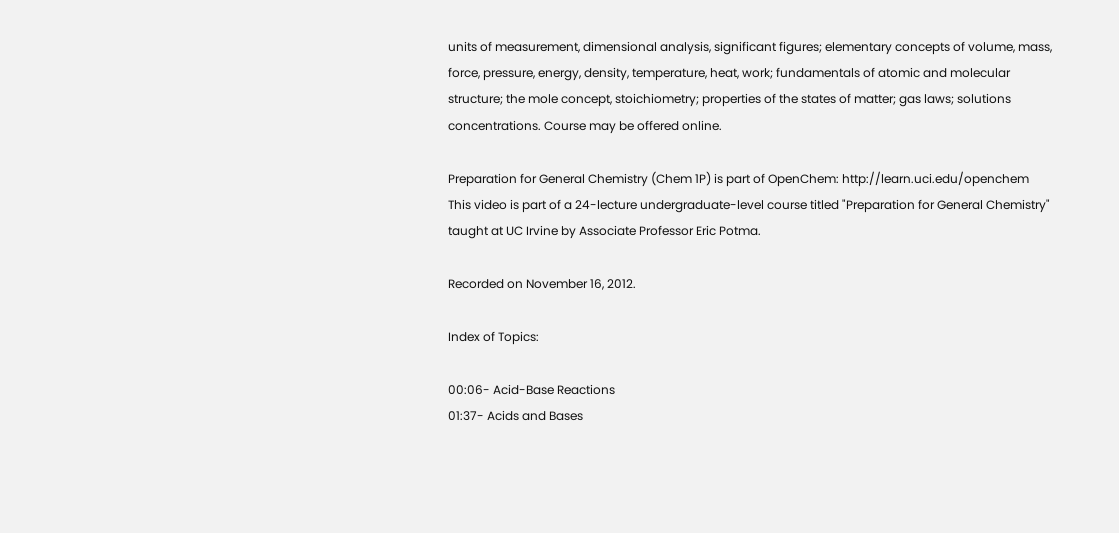units of measurement, dimensional analysis, significant figures; elementary concepts of volume, mass, force, pressure, energy, density, temperature, heat, work; fundamentals of atomic and molecular structure; the mole concept, stoichiometry; properties of the states of matter; gas laws; solutions concentrations. Course may be offered online.

Preparation for General Chemistry (Chem 1P) is part of OpenChem: http://learn.uci.edu/openchem
This video is part of a 24-lecture undergraduate-level course titled "Preparation for General Chemistry" taught at UC Irvine by Associate Professor Eric Potma.

Recorded on November 16, 2012.

Index of Topics:

00:06- Acid-Base Reactions
01:37- Acids and Bases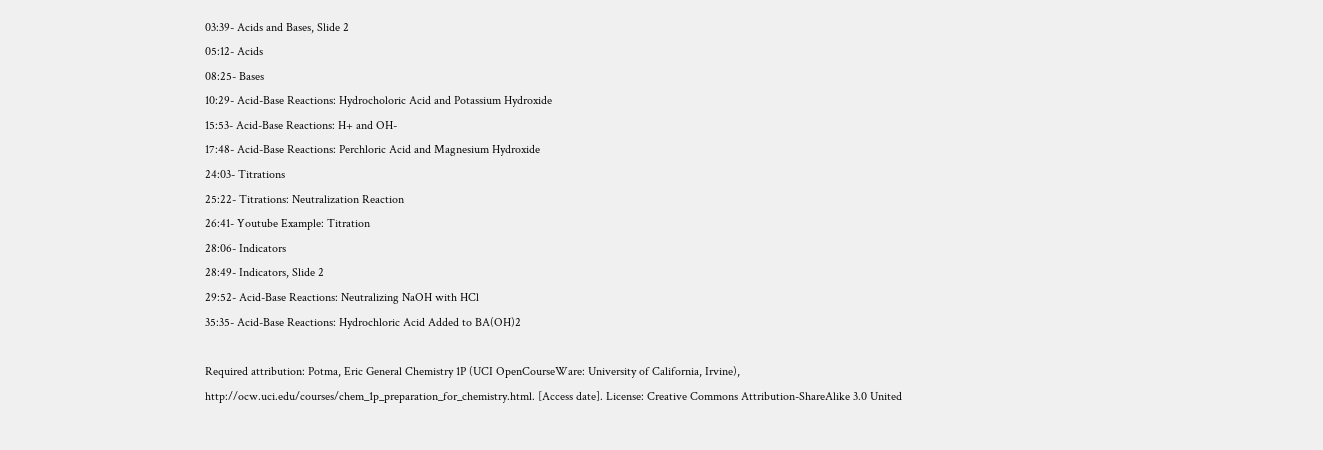03:39- Acids and Bases, Slide 2
05:12- Acids
08:25- Bases
10:29- Acid-Base Reactions: Hydrocholoric Acid and Potassium Hydroxide
15:53- Acid-Base Reactions: H+ and OH-
17:48- Acid-Base Reactions: Perchloric Acid and Magnesium Hydroxide
24:03- Titrations
25:22- Titrations: Neutralization Reaction
26:41- Youtube Example: Titration
28:06- Indicators
28:49- Indicators, Slide 2
29:52- Acid-Base Reactions: Neutralizing NaOH with HCl
35:35- Acid-Base Reactions: Hydrochloric Acid Added to BA(OH)2

Required attribution: Potma, Eric General Chemistry 1P (UCI OpenCourseWare: University of California, Irvine),  http://ocw.uci.edu/courses/chem_1p_preparation_for_chemistry.html. [Access date]. License: Creative Commons Attribution-ShareAlike 3.0 United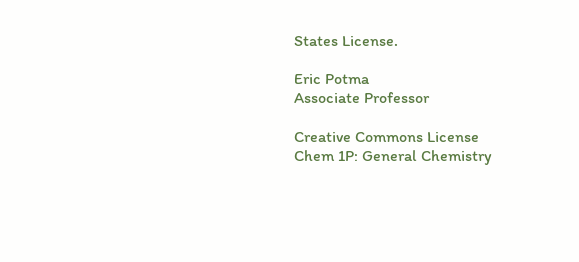States License.

Eric Potma
Associate Professor

Creative Commons License
Chem 1P: General Chemistry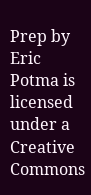Prep by Eric Potma is licensed under a Creative Commons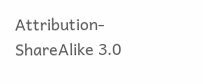Attribution-ShareAlike 3.0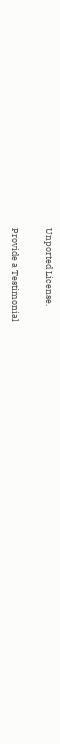Unported License.

Provide a Testimonial